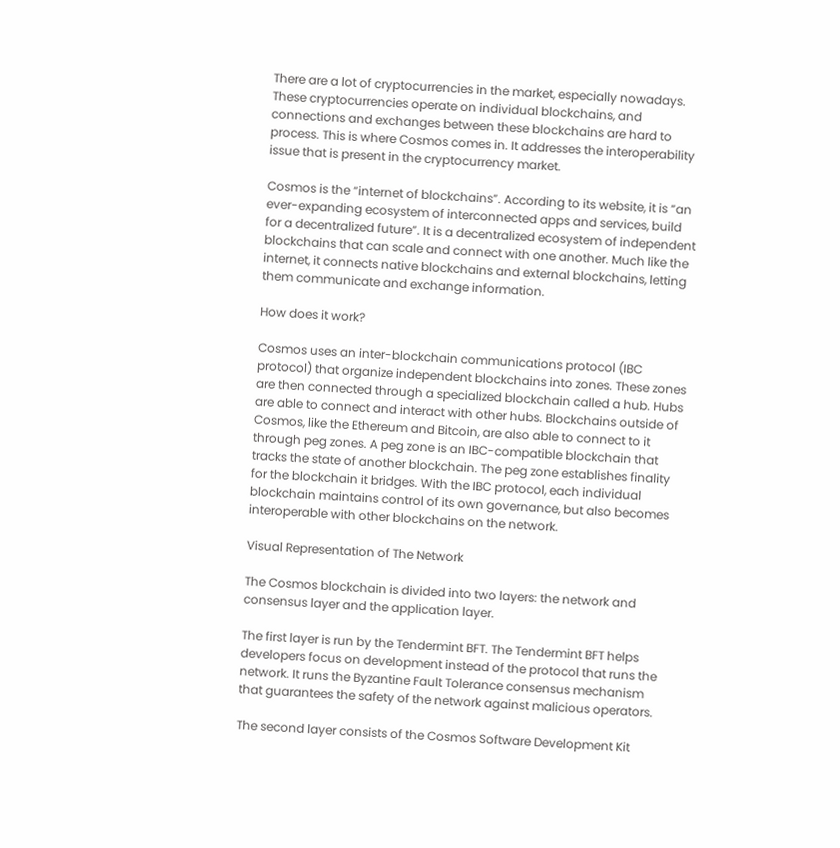There are a lot of cryptocurrencies in the market, especially nowadays. These cryptocurrencies operate on individual blockchains, and connections and exchanges between these blockchains are hard to process. This is where Cosmos comes in. It addresses the interoperability issue that is present in the cryptocurrency market.

Cosmos is the “internet of blockchains”. According to its website, it is “an ever-expanding ecosystem of interconnected apps and services, build for a decentralized future”. It is a decentralized ecosystem of independent blockchains that can scale and connect with one another. Much like the internet, it connects native blockchains and external blockchains, letting them communicate and exchange information.

How does it work?

Cosmos uses an inter-blockchain communications protocol (IBC protocol) that organize independent blockchains into zones. These zones are then connected through a specialized blockchain called a hub. Hubs are able to connect and interact with other hubs. Blockchains outside of Cosmos, like the Ethereum and Bitcoin, are also able to connect to it through peg zones. A peg zone is an IBC-compatible blockchain that tracks the state of another blockchain. The peg zone establishes finality for the blockchain it bridges. With the IBC protocol, each individual blockchain maintains control of its own governance, but also becomes interoperable with other blockchains on the network.

Visual Representation of The Network

The Cosmos blockchain is divided into two layers: the network and consensus layer and the application layer.

The first layer is run by the Tendermint BFT. The Tendermint BFT helps developers focus on development instead of the protocol that runs the network. It runs the Byzantine Fault Tolerance consensus mechanism that guarantees the safety of the network against malicious operators.

The second layer consists of the Cosmos Software Development Kit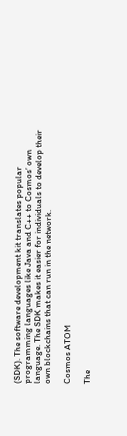(SDK). The software development kit translates popular programming languages like Java and C++ to Cosmos’ own language. The SDK makes it easier for individuals to develop their own blockchains that can run in the network.

Cosmos ATOM

The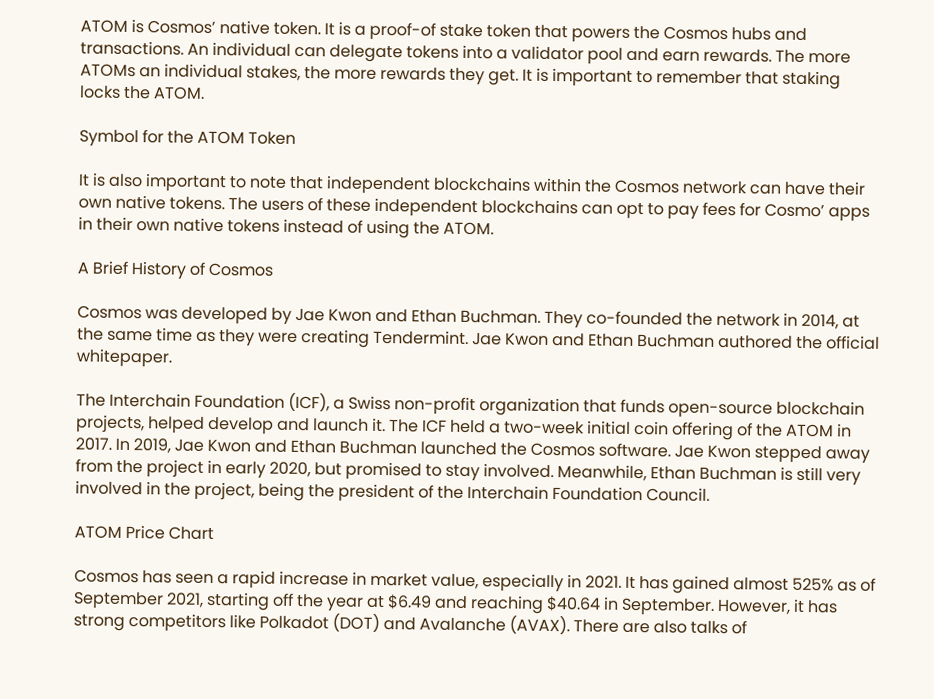ATOM is Cosmos’ native token. It is a proof-of stake token that powers the Cosmos hubs and transactions. An individual can delegate tokens into a validator pool and earn rewards. The more ATOMs an individual stakes, the more rewards they get. It is important to remember that staking locks the ATOM.

Symbol for the ATOM Token

It is also important to note that independent blockchains within the Cosmos network can have their own native tokens. The users of these independent blockchains can opt to pay fees for Cosmo’ apps in their own native tokens instead of using the ATOM.

A Brief History of Cosmos

Cosmos was developed by Jae Kwon and Ethan Buchman. They co-founded the network in 2014, at the same time as they were creating Tendermint. Jae Kwon and Ethan Buchman authored the official whitepaper.

The Interchain Foundation (ICF), a Swiss non-profit organization that funds open-source blockchain projects, helped develop and launch it. The ICF held a two-week initial coin offering of the ATOM in 2017. In 2019, Jae Kwon and Ethan Buchman launched the Cosmos software. Jae Kwon stepped away from the project in early 2020, but promised to stay involved. Meanwhile, Ethan Buchman is still very involved in the project, being the president of the Interchain Foundation Council.

ATOM Price Chart

Cosmos has seen a rapid increase in market value, especially in 2021. It has gained almost 525% as of September 2021, starting off the year at $6.49 and reaching $40.64 in September. However, it has strong competitors like Polkadot (DOT) and Avalanche (AVAX). There are also talks of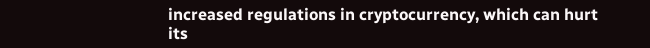increased regulations in cryptocurrency, which can hurt its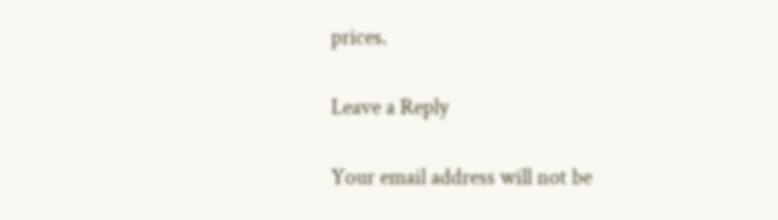prices.

Leave a Reply

Your email address will not be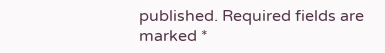published. Required fields are marked *